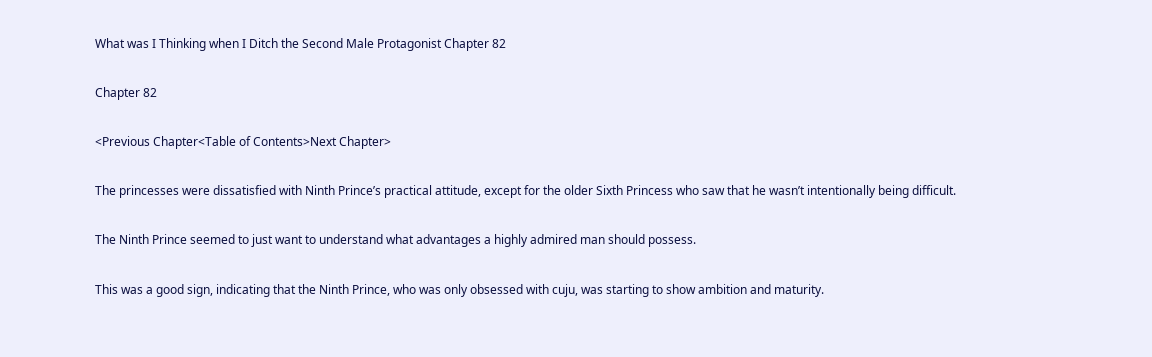What was I Thinking when I Ditch the Second Male Protagonist Chapter 82

Chapter 82

<Previous Chapter<Table of Contents>Next Chapter>

The princesses were dissatisfied with Ninth Prince’s practical attitude, except for the older Sixth Princess who saw that he wasn’t intentionally being difficult.

The Ninth Prince seemed to just want to understand what advantages a highly admired man should possess.

This was a good sign, indicating that the Ninth Prince, who was only obsessed with cuju, was starting to show ambition and maturity.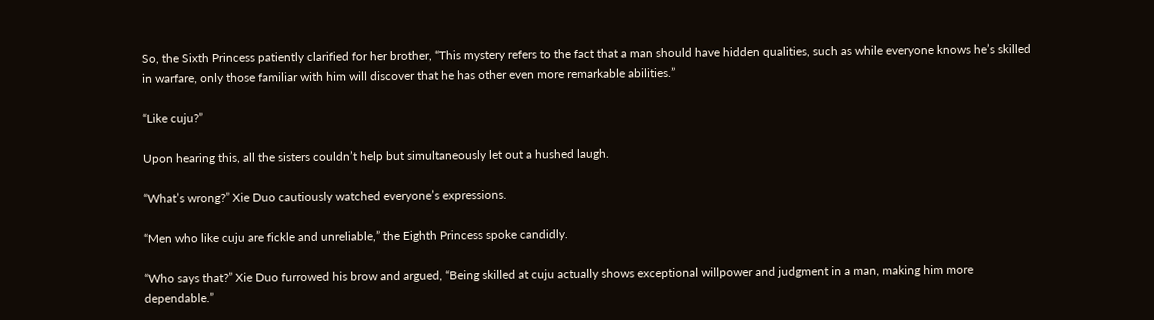So, the Sixth Princess patiently clarified for her brother, “This mystery refers to the fact that a man should have hidden qualities, such as while everyone knows he’s skilled in warfare, only those familiar with him will discover that he has other even more remarkable abilities.”

“Like cuju?”

Upon hearing this, all the sisters couldn’t help but simultaneously let out a hushed laugh.

“What’s wrong?” Xie Duo cautiously watched everyone’s expressions.

“Men who like cuju are fickle and unreliable,” the Eighth Princess spoke candidly.

“Who says that?” Xie Duo furrowed his brow and argued, “Being skilled at cuju actually shows exceptional willpower and judgment in a man, making him more dependable.”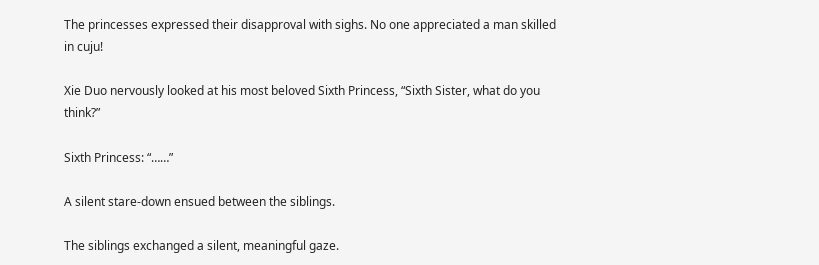The princesses expressed their disapproval with sighs. No one appreciated a man skilled in cuju!

Xie Duo nervously looked at his most beloved Sixth Princess, “Sixth Sister, what do you think?”

Sixth Princess: “……”

A silent stare-down ensued between the siblings.

The siblings exchanged a silent, meaningful gaze.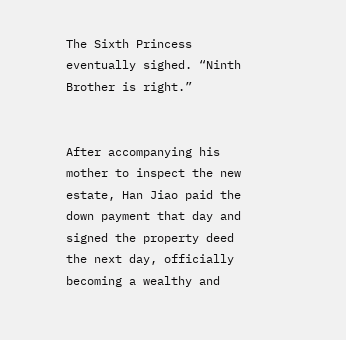The Sixth Princess eventually sighed. “Ninth Brother is right.”


After accompanying his mother to inspect the new estate, Han Jiao paid the down payment that day and signed the property deed the next day, officially becoming a wealthy and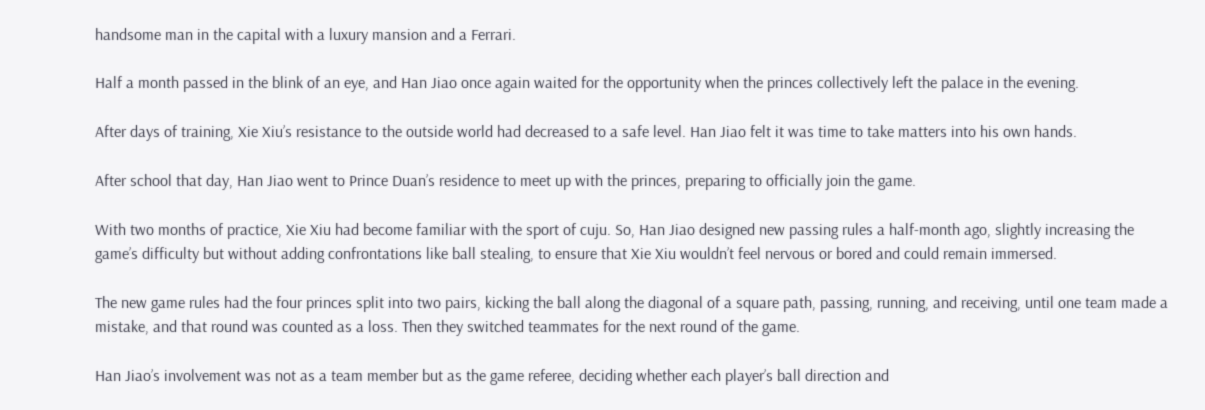handsome man in the capital with a luxury mansion and a Ferrari.

Half a month passed in the blink of an eye, and Han Jiao once again waited for the opportunity when the princes collectively left the palace in the evening.

After days of training, Xie Xiu’s resistance to the outside world had decreased to a safe level. Han Jiao felt it was time to take matters into his own hands.

After school that day, Han Jiao went to Prince Duan’s residence to meet up with the princes, preparing to officially join the game.

With two months of practice, Xie Xiu had become familiar with the sport of cuju. So, Han Jiao designed new passing rules a half-month ago, slightly increasing the game’s difficulty but without adding confrontations like ball stealing, to ensure that Xie Xiu wouldn’t feel nervous or bored and could remain immersed.

The new game rules had the four princes split into two pairs, kicking the ball along the diagonal of a square path, passing, running, and receiving, until one team made a mistake, and that round was counted as a loss. Then they switched teammates for the next round of the game.

Han Jiao’s involvement was not as a team member but as the game referee, deciding whether each player’s ball direction and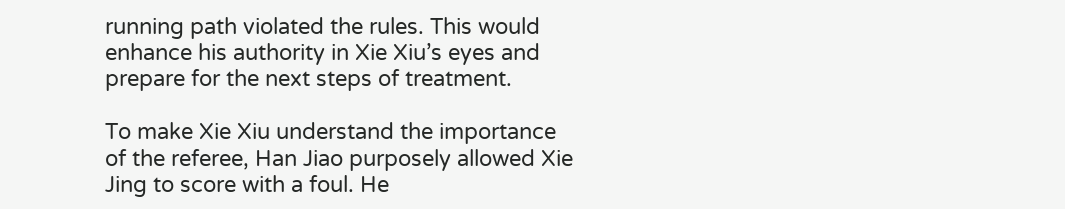running path violated the rules. This would enhance his authority in Xie Xiu’s eyes and prepare for the next steps of treatment.

To make Xie Xiu understand the importance of the referee, Han Jiao purposely allowed Xie Jing to score with a foul. He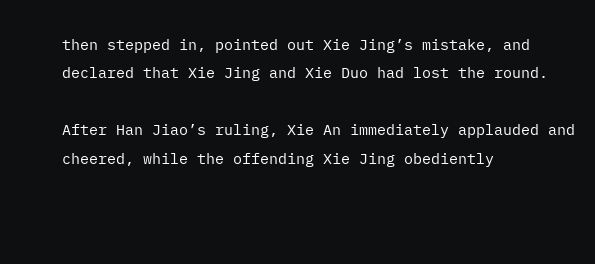then stepped in, pointed out Xie Jing’s mistake, and declared that Xie Jing and Xie Duo had lost the round.

After Han Jiao’s ruling, Xie An immediately applauded and cheered, while the offending Xie Jing obediently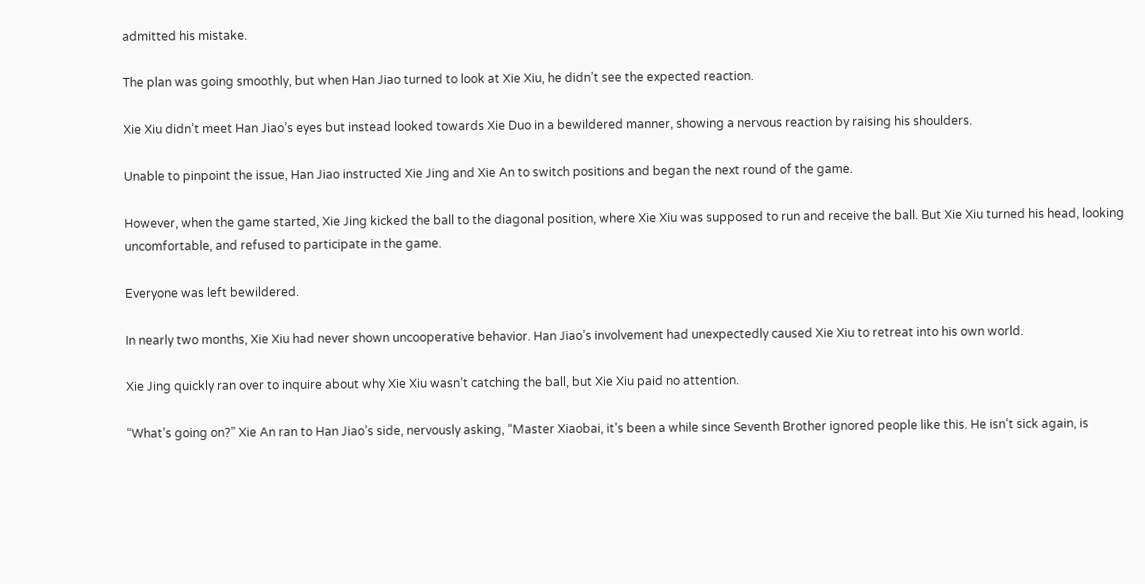admitted his mistake.

The plan was going smoothly, but when Han Jiao turned to look at Xie Xiu, he didn’t see the expected reaction.

Xie Xiu didn’t meet Han Jiao’s eyes but instead looked towards Xie Duo in a bewildered manner, showing a nervous reaction by raising his shoulders.

Unable to pinpoint the issue, Han Jiao instructed Xie Jing and Xie An to switch positions and began the next round of the game.

However, when the game started, Xie Jing kicked the ball to the diagonal position, where Xie Xiu was supposed to run and receive the ball. But Xie Xiu turned his head, looking uncomfortable, and refused to participate in the game.

Everyone was left bewildered.

In nearly two months, Xie Xiu had never shown uncooperative behavior. Han Jiao’s involvement had unexpectedly caused Xie Xiu to retreat into his own world.

Xie Jing quickly ran over to inquire about why Xie Xiu wasn’t catching the ball, but Xie Xiu paid no attention.

“What’s going on?” Xie An ran to Han Jiao’s side, nervously asking, “Master Xiaobai, it’s been a while since Seventh Brother ignored people like this. He isn’t sick again, is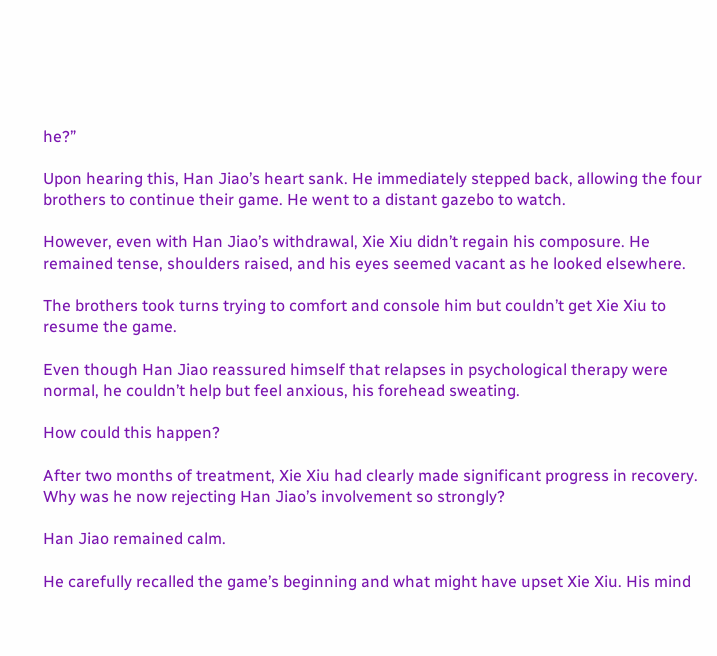he?”

Upon hearing this, Han Jiao’s heart sank. He immediately stepped back, allowing the four brothers to continue their game. He went to a distant gazebo to watch.

However, even with Han Jiao’s withdrawal, Xie Xiu didn’t regain his composure. He remained tense, shoulders raised, and his eyes seemed vacant as he looked elsewhere.

The brothers took turns trying to comfort and console him but couldn’t get Xie Xiu to resume the game.

Even though Han Jiao reassured himself that relapses in psychological therapy were normal, he couldn’t help but feel anxious, his forehead sweating.

How could this happen?

After two months of treatment, Xie Xiu had clearly made significant progress in recovery. Why was he now rejecting Han Jiao’s involvement so strongly?

Han Jiao remained calm.

He carefully recalled the game’s beginning and what might have upset Xie Xiu. His mind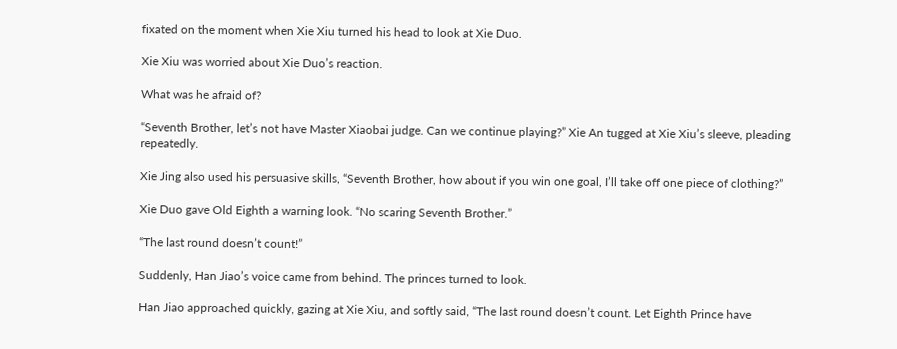fixated on the moment when Xie Xiu turned his head to look at Xie Duo.

Xie Xiu was worried about Xie Duo’s reaction.

What was he afraid of?

“Seventh Brother, let’s not have Master Xiaobai judge. Can we continue playing?” Xie An tugged at Xie Xiu’s sleeve, pleading repeatedly.

Xie Jing also used his persuasive skills, “Seventh Brother, how about if you win one goal, I’ll take off one piece of clothing?”

Xie Duo gave Old Eighth a warning look. “No scaring Seventh Brother.”

“The last round doesn’t count!”

Suddenly, Han Jiao’s voice came from behind. The princes turned to look.

Han Jiao approached quickly, gazing at Xie Xiu, and softly said, “The last round doesn’t count. Let Eighth Prince have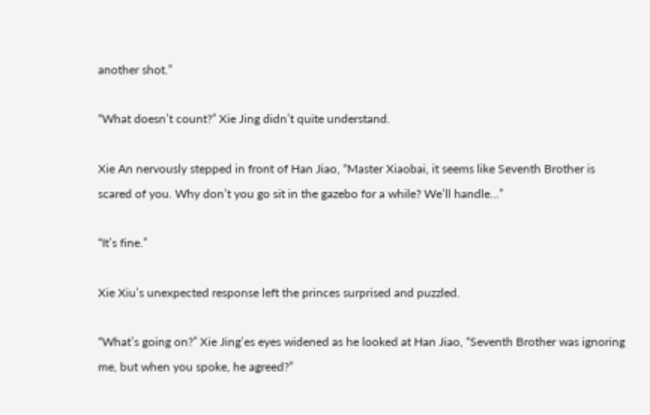another shot.”

“What doesn’t count?” Xie Jing didn’t quite understand.

Xie An nervously stepped in front of Han Jiao, “Master Xiaobai, it seems like Seventh Brother is scared of you. Why don’t you go sit in the gazebo for a while? We’ll handle…”

“It’s fine.”

Xie Xiu’s unexpected response left the princes surprised and puzzled.

“What’s going on?” Xie Jing’es eyes widened as he looked at Han Jiao, “Seventh Brother was ignoring me, but when you spoke, he agreed?”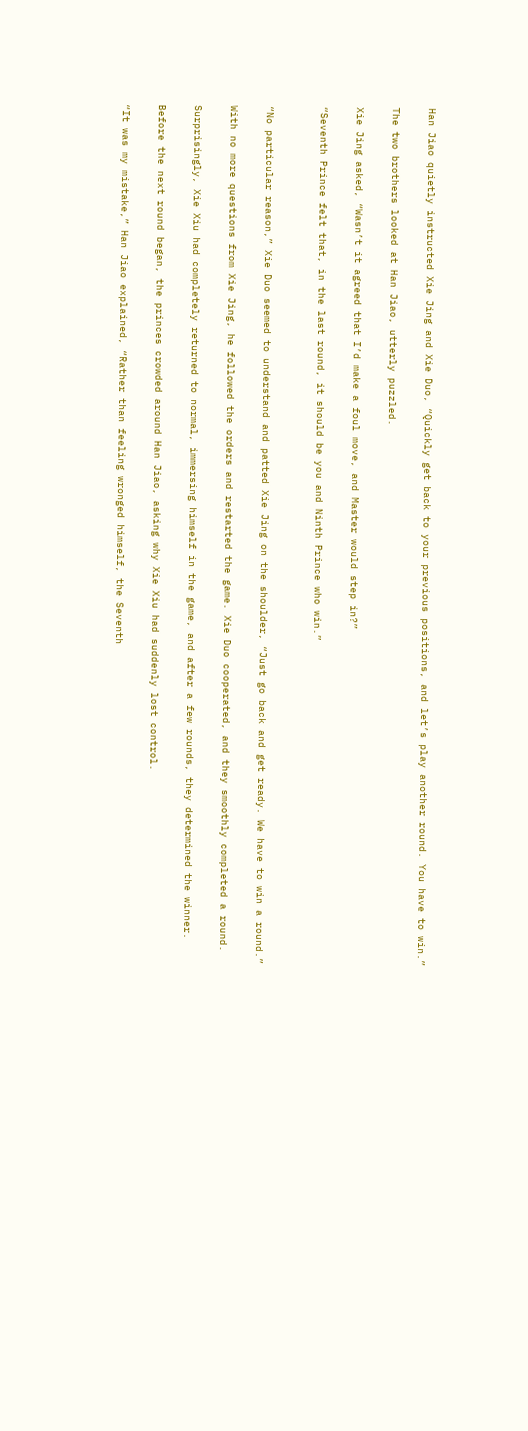Han Jiao quietly instructed Xie Jing and Xie Duo, “Quickly get back to your previous positions, and let’s play another round. You have to win.”

The two brothers looked at Han Jiao, utterly puzzled.

Xie Jing asked, “Wasn’t it agreed that I’d make a foul move, and Master would step in?”

“Seventh Prince felt that, in the last round, it should be you and Ninth Prince who win.”


“No particular reason,” Xie Duo seemed to understand and patted Xie Jing on the shoulder, “Just go back and get ready. We have to win a round.”

With no more questions from Xie Jing, he followed the orders and restarted the game. Xie Duo cooperated, and they smoothly completed a round.

Surprisingly, Xie Xiu had completely returned to normal, immersing himself in the game, and after a few rounds, they determined the winner.

Before the next round began, the princes crowded around Han Jiao, asking why Xie Xiu had suddenly lost control.

“It was my mistake,” Han Jiao explained, “Rather than feeling wronged himself, the Seventh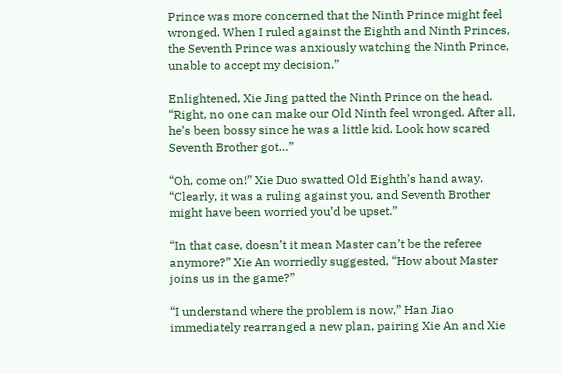Prince was more concerned that the Ninth Prince might feel wronged. When I ruled against the Eighth and Ninth Princes, the Seventh Prince was anxiously watching the Ninth Prince, unable to accept my decision.”

Enlightened, Xie Jing patted the Ninth Prince on the head. “Right, no one can make our Old Ninth feel wronged. After all, he’s been bossy since he was a little kid. Look how scared Seventh Brother got…”

“Oh, come on!” Xie Duo swatted Old Eighth’s hand away. “Clearly, it was a ruling against you, and Seventh Brother might have been worried you’d be upset.”

“In that case, doesn’t it mean Master can’t be the referee anymore?” Xie An worriedly suggested, “How about Master joins us in the game?”

“I understand where the problem is now,” Han Jiao immediately rearranged a new plan, pairing Xie An and Xie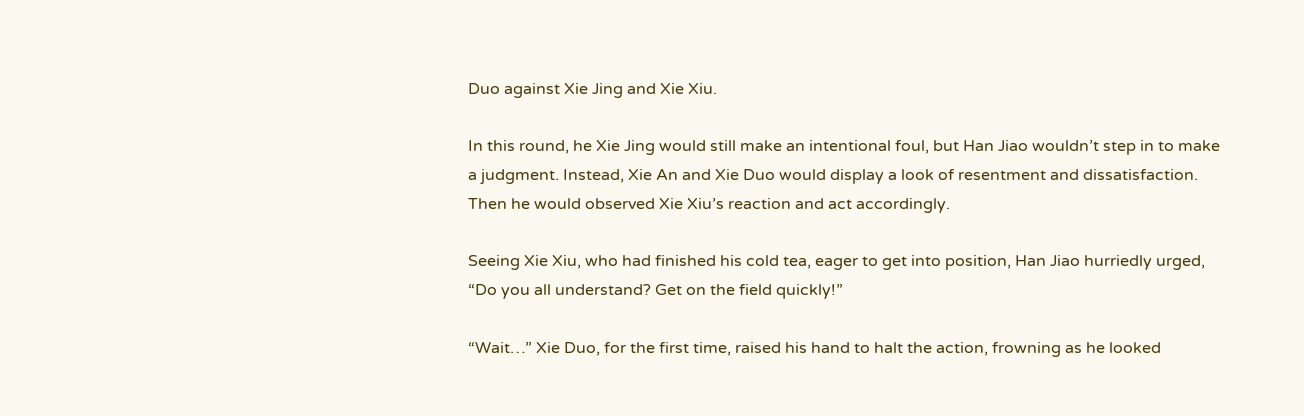Duo against Xie Jing and Xie Xiu.

In this round, he Xie Jing would still make an intentional foul, but Han Jiao wouldn’t step in to make a judgment. Instead, Xie An and Xie Duo would display a look of resentment and dissatisfaction. Then he would observed Xie Xiu’s reaction and act accordingly.

Seeing Xie Xiu, who had finished his cold tea, eager to get into position, Han Jiao hurriedly urged, “Do you all understand? Get on the field quickly!”

“Wait…” Xie Duo, for the first time, raised his hand to halt the action, frowning as he looked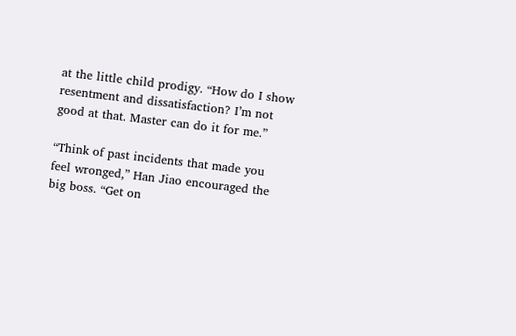at the little child prodigy. “How do I show resentment and dissatisfaction? I’m not good at that. Master can do it for me.”

“Think of past incidents that made you feel wronged,” Han Jiao encouraged the big boss. “Get on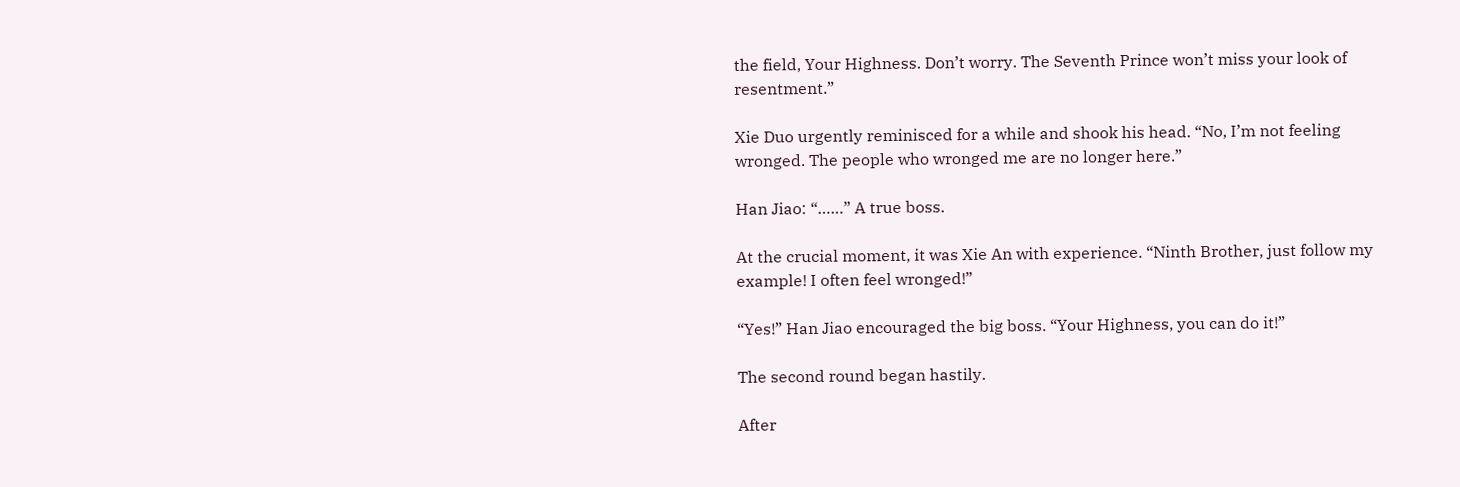the field, Your Highness. Don’t worry. The Seventh Prince won’t miss your look of resentment.”

Xie Duo urgently reminisced for a while and shook his head. “No, I’m not feeling wronged. The people who wronged me are no longer here.”

Han Jiao: “……” A true boss.

At the crucial moment, it was Xie An with experience. “Ninth Brother, just follow my example! I often feel wronged!”

“Yes!” Han Jiao encouraged the big boss. “Your Highness, you can do it!”

The second round began hastily.

After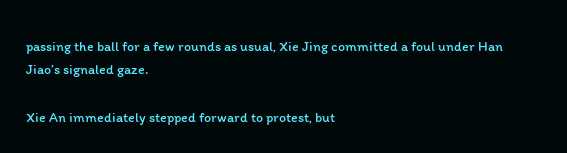passing the ball for a few rounds as usual, Xie Jing committed a foul under Han Jiao’s signaled gaze.

Xie An immediately stepped forward to protest, but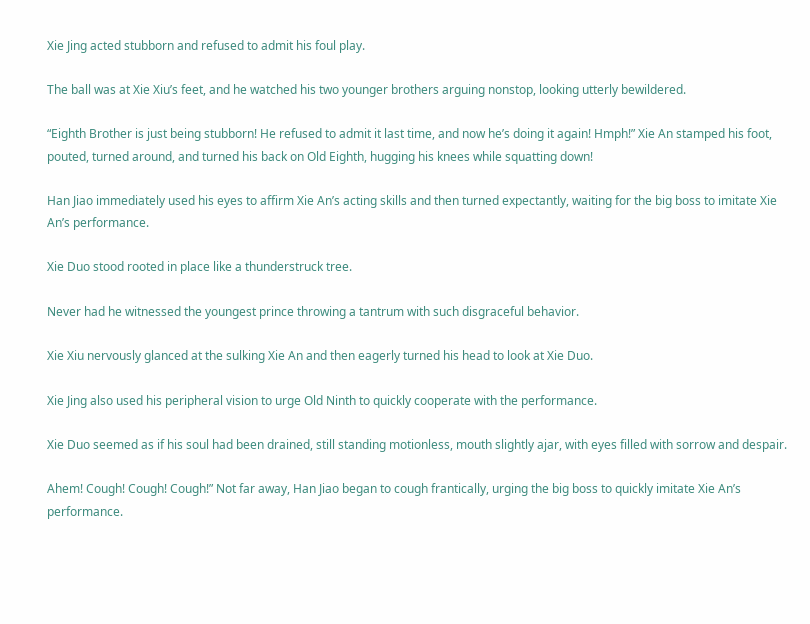Xie Jing acted stubborn and refused to admit his foul play.

The ball was at Xie Xiu’s feet, and he watched his two younger brothers arguing nonstop, looking utterly bewildered.

“Eighth Brother is just being stubborn! He refused to admit it last time, and now he’s doing it again! Hmph!” Xie An stamped his foot, pouted, turned around, and turned his back on Old Eighth, hugging his knees while squatting down!

Han Jiao immediately used his eyes to affirm Xie An’s acting skills and then turned expectantly, waiting for the big boss to imitate Xie An’s performance.

Xie Duo stood rooted in place like a thunderstruck tree.

Never had he witnessed the youngest prince throwing a tantrum with such disgraceful behavior.

Xie Xiu nervously glanced at the sulking Xie An and then eagerly turned his head to look at Xie Duo.

Xie Jing also used his peripheral vision to urge Old Ninth to quickly cooperate with the performance.

Xie Duo seemed as if his soul had been drained, still standing motionless, mouth slightly ajar, with eyes filled with sorrow and despair.

Ahem! Cough! Cough! Cough!” Not far away, Han Jiao began to cough frantically, urging the big boss to quickly imitate Xie An’s performance.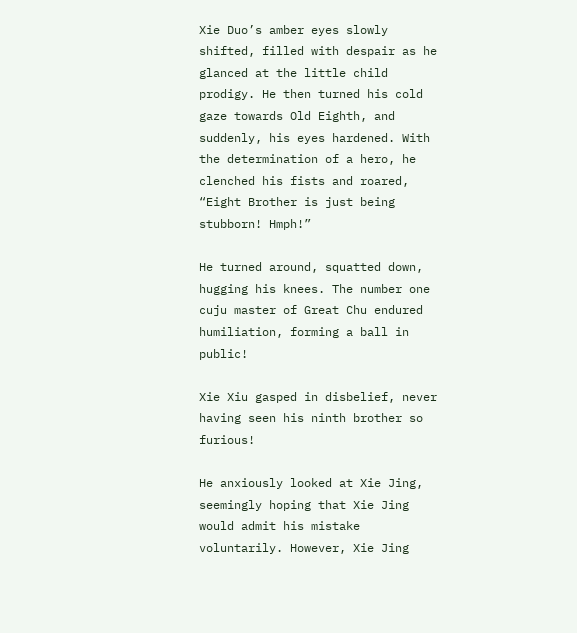Xie Duo’s amber eyes slowly shifted, filled with despair as he glanced at the little child prodigy. He then turned his cold gaze towards Old Eighth, and suddenly, his eyes hardened. With the determination of a hero, he clenched his fists and roared, “Eight Brother is just being stubborn! Hmph!”

He turned around, squatted down, hugging his knees. The number one cuju master of Great Chu endured humiliation, forming a ball in public!

Xie Xiu gasped in disbelief, never having seen his ninth brother so furious!

He anxiously looked at Xie Jing, seemingly hoping that Xie Jing would admit his mistake voluntarily. However, Xie Jing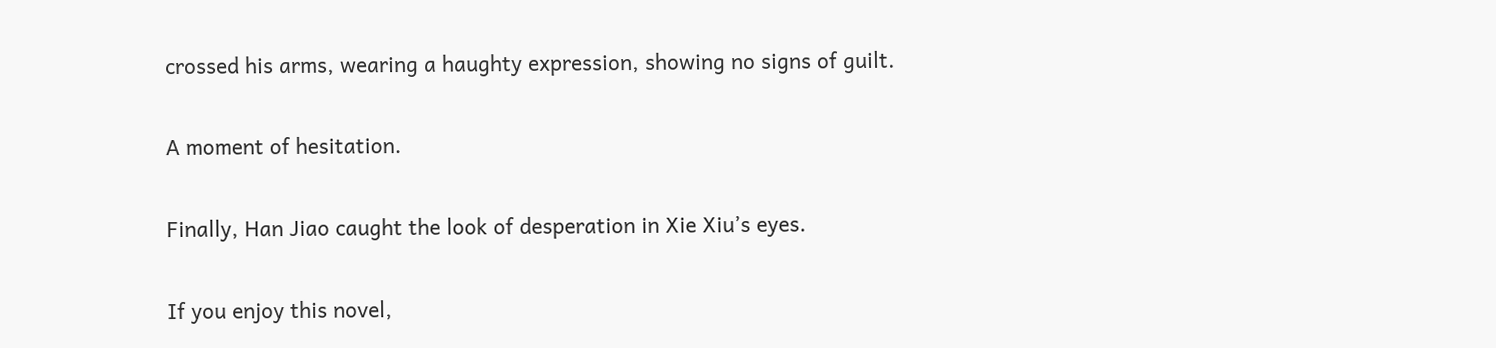crossed his arms, wearing a haughty expression, showing no signs of guilt.

A moment of hesitation.

Finally, Han Jiao caught the look of desperation in Xie Xiu’s eyes.

If you enjoy this novel,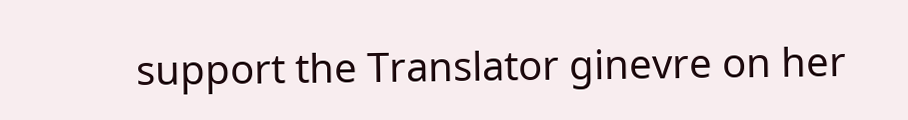support the Translator ginevre on her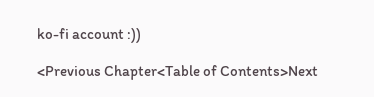ko-fi account :))

<Previous Chapter<Table of Contents>Next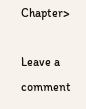Chapter>

Leave a comment